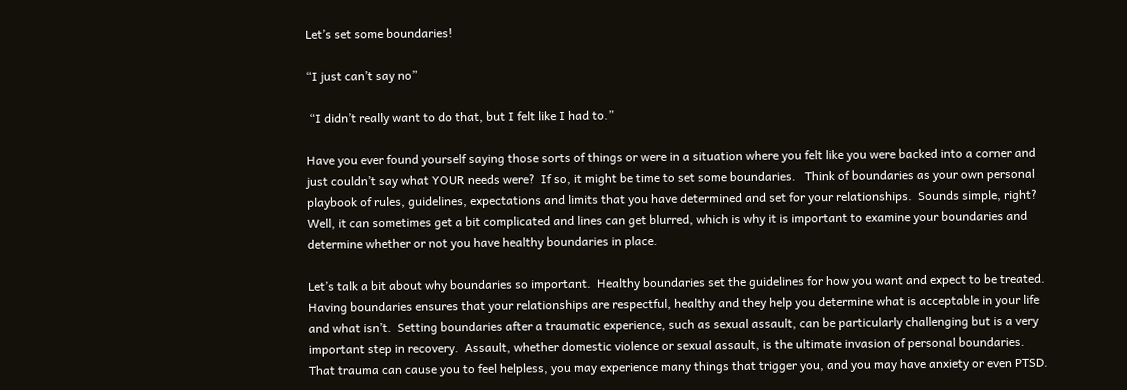Let’s set some boundaries!

“I just can’t say no”

 “I didn’t really want to do that, but I felt like I had to.”

Have you ever found yourself saying those sorts of things or were in a situation where you felt like you were backed into a corner and just couldn’t say what YOUR needs were?  If so, it might be time to set some boundaries.   Think of boundaries as your own personal playbook of rules, guidelines, expectations and limits that you have determined and set for your relationships.  Sounds simple, right?  Well, it can sometimes get a bit complicated and lines can get blurred, which is why it is important to examine your boundaries and determine whether or not you have healthy boundaries in place.

Let’s talk a bit about why boundaries so important.  Healthy boundaries set the guidelines for how you want and expect to be treated.  Having boundaries ensures that your relationships are respectful, healthy and they help you determine what is acceptable in your life and what isn’t.  Setting boundaries after a traumatic experience, such as sexual assault, can be particularly challenging but is a very important step in recovery.  Assault, whether domestic violence or sexual assault, is the ultimate invasion of personal boundaries.  That trauma can cause you to feel helpless, you may experience many things that trigger you, and you may have anxiety or even PTSD.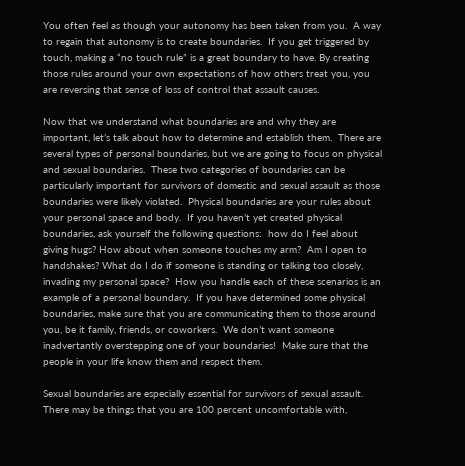You often feel as though your autonomy has been taken from you.  A way to regain that autonomy is to create boundaries.  If you get triggered by touch, making a “no touch rule” is a great boundary to have. By creating those rules around your own expectations of how others treat you, you are reversing that sense of loss of control that assault causes.

Now that we understand what boundaries are and why they are important, let’s talk about how to determine and establish them.  There are several types of personal boundaries, but we are going to focus on physical and sexual boundaries.  These two categories of boundaries can be particularly important for survivors of domestic and sexual assault as those boundaries were likely violated.  Physical boundaries are your rules about your personal space and body.  If you haven’t yet created physical boundaries, ask yourself the following questions:  how do I feel about giving hugs? How about when someone touches my arm?  Am I open to handshakes? What do I do if someone is standing or talking too closely, invading my personal space?  How you handle each of these scenarios is an example of a personal boundary.  If you have determined some physical boundaries, make sure that you are communicating them to those around you, be it family, friends, or coworkers.  We don’t want someone inadvertantly overstepping one of your boundaries!  Make sure that the people in your life know them and respect them.

Sexual boundaries are especially essential for survivors of sexual assault.  There may be things that you are 100 percent uncomfortable with,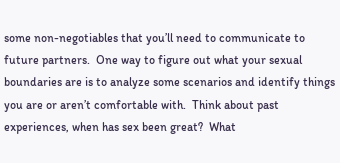some non-negotiables that you’ll need to communicate to future partners.  One way to figure out what your sexual boundaries are is to analyze some scenarios and identify things you are or aren’t comfortable with.  Think about past experiences, when has sex been great?  What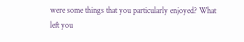were some things that you particularly enjoyed? What left you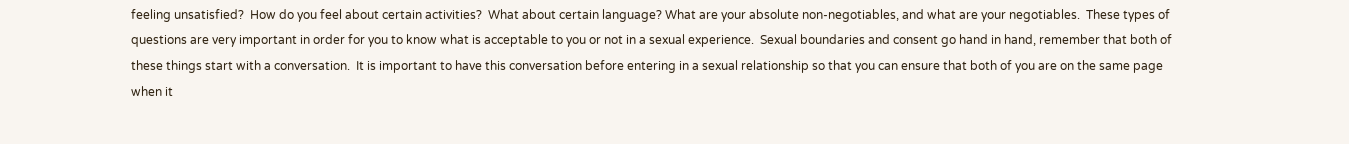feeling unsatisfied?  How do you feel about certain activities?  What about certain language? What are your absolute non-negotiables, and what are your negotiables.  These types of questions are very important in order for you to know what is acceptable to you or not in a sexual experience.  Sexual boundaries and consent go hand in hand, remember that both of these things start with a conversation.  It is important to have this conversation before entering in a sexual relationship so that you can ensure that both of you are on the same page when it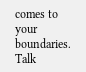comes to your boundaries.  Talk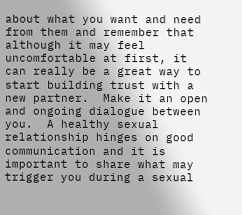about what you want and need from them and remember that although it may feel uncomfortable at first, it can really be a great way to start building trust with a new partner.  Make it an open and ongoing dialogue between you.  A healthy sexual relationship hinges on good communication and it is important to share what may trigger you during a sexual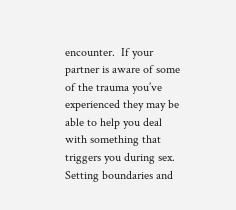encounter.  If your partner is aware of some of the trauma you’ve experienced they may be able to help you deal with something that triggers you during sex.  Setting boundaries and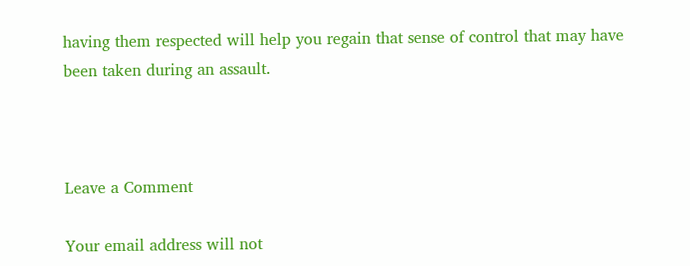having them respected will help you regain that sense of control that may have been taken during an assault.



Leave a Comment

Your email address will not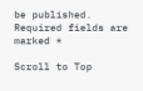be published. Required fields are marked *

Scroll to Top